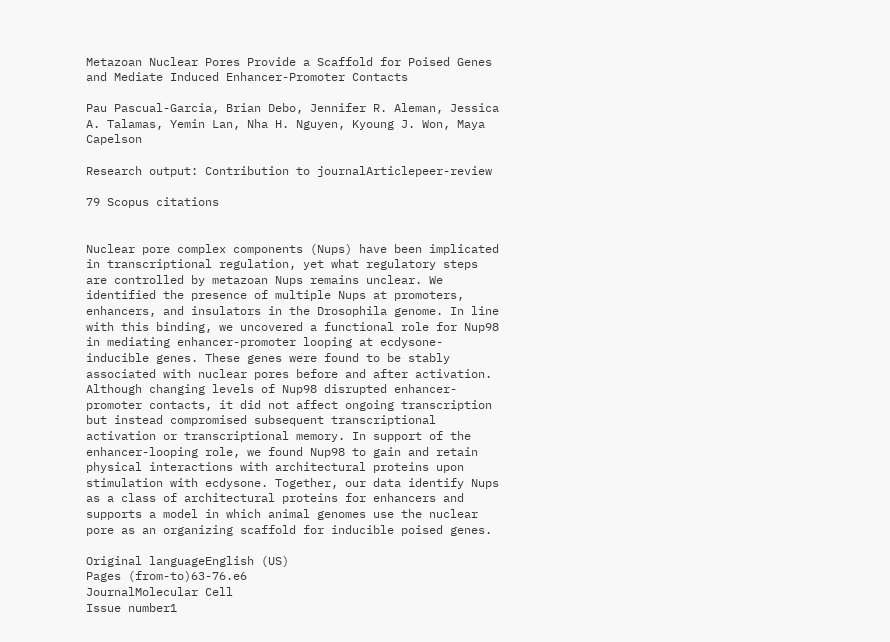Metazoan Nuclear Pores Provide a Scaffold for Poised Genes and Mediate Induced Enhancer-Promoter Contacts

Pau Pascual-Garcia, Brian Debo, Jennifer R. Aleman, Jessica A. Talamas, Yemin Lan, Nha H. Nguyen, Kyoung J. Won, Maya Capelson

Research output: Contribution to journalArticlepeer-review

79 Scopus citations


Nuclear pore complex components (Nups) have been implicated in transcriptional regulation, yet what regulatory steps are controlled by metazoan Nups remains unclear. We identified the presence of multiple Nups at promoters, enhancers, and insulators in the Drosophila genome. In line with this binding, we uncovered a functional role for Nup98 in mediating enhancer-promoter looping at ecdysone-inducible genes. These genes were found to be stably associated with nuclear pores before and after activation. Although changing levels of Nup98 disrupted enhancer-promoter contacts, it did not affect ongoing transcription but instead compromised subsequent transcriptional activation or transcriptional memory. In support of the enhancer-looping role, we found Nup98 to gain and retain physical interactions with architectural proteins upon stimulation with ecdysone. Together, our data identify Nups as a class of architectural proteins for enhancers and supports a model in which animal genomes use the nuclear pore as an organizing scaffold for inducible poised genes.

Original languageEnglish (US)
Pages (from-to)63-76.e6
JournalMolecular Cell
Issue number1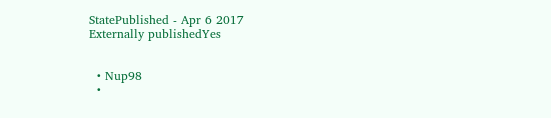StatePublished - Apr 6 2017
Externally publishedYes


  • Nup98
  •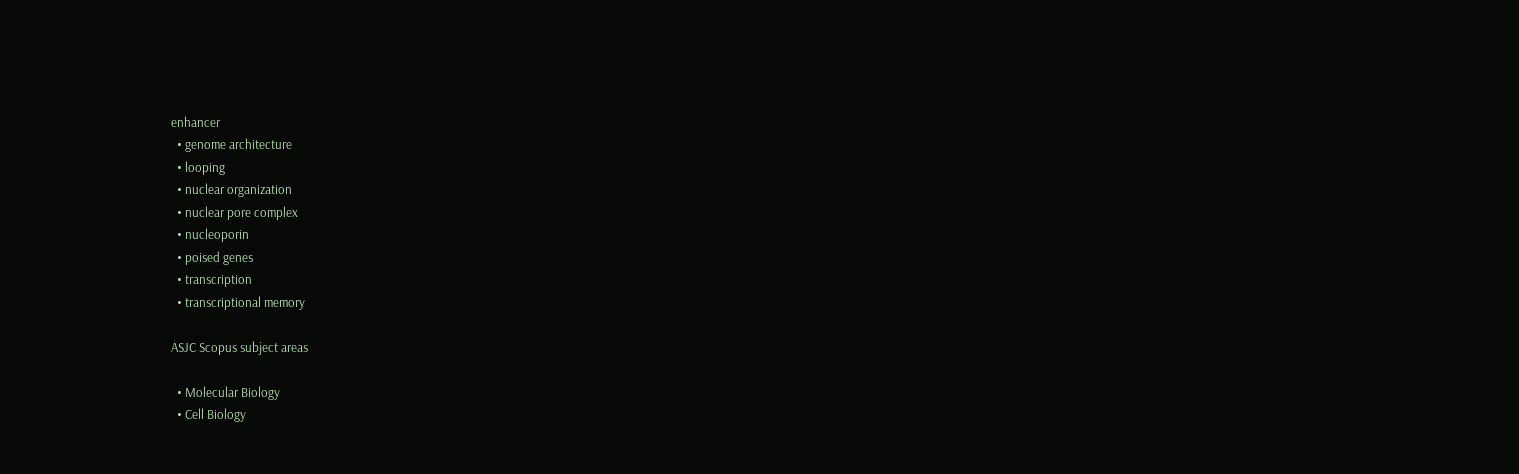enhancer
  • genome architecture
  • looping
  • nuclear organization
  • nuclear pore complex
  • nucleoporin
  • poised genes
  • transcription
  • transcriptional memory

ASJC Scopus subject areas

  • Molecular Biology
  • Cell Biology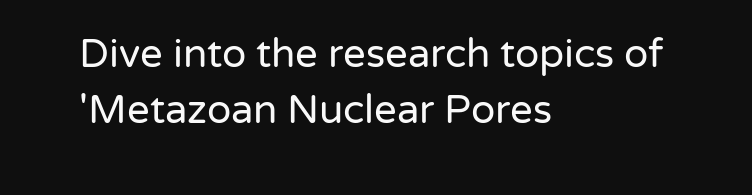Dive into the research topics of 'Metazoan Nuclear Pores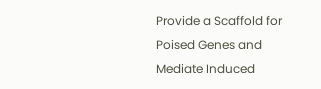Provide a Scaffold for Poised Genes and Mediate Induced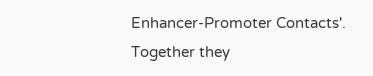Enhancer-Promoter Contacts'. Together they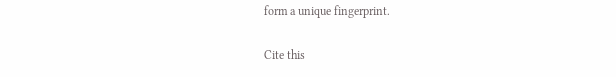form a unique fingerprint.

Cite this